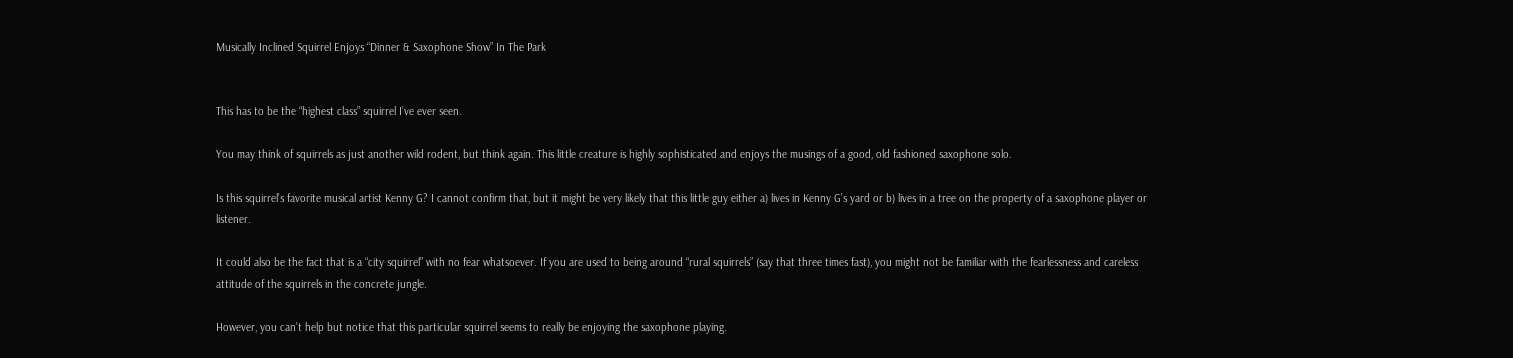Musically Inclined Squirrel Enjoys “Dinner & Saxophone Show” In The Park


This has to be the “highest class” squirrel I’ve ever seen.

You may think of squirrels as just another wild rodent, but think again. This little creature is highly sophisticated and enjoys the musings of a good, old fashioned saxophone solo.

Is this squirrel’s favorite musical artist Kenny G? I cannot confirm that, but it might be very likely that this little guy either a) lives in Kenny G’s yard or b) lives in a tree on the property of a saxophone player or listener.

It could also be the fact that is a “city squirrel” with no fear whatsoever. If you are used to being around “rural squirrels” (say that three times fast), you might not be familiar with the fearlessness and careless attitude of the squirrels in the concrete jungle.

However, you can’t help but notice that this particular squirrel seems to really be enjoying the saxophone playing.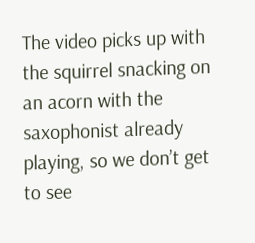The video picks up with the squirrel snacking on an acorn with the saxophonist already playing, so we don’t get to see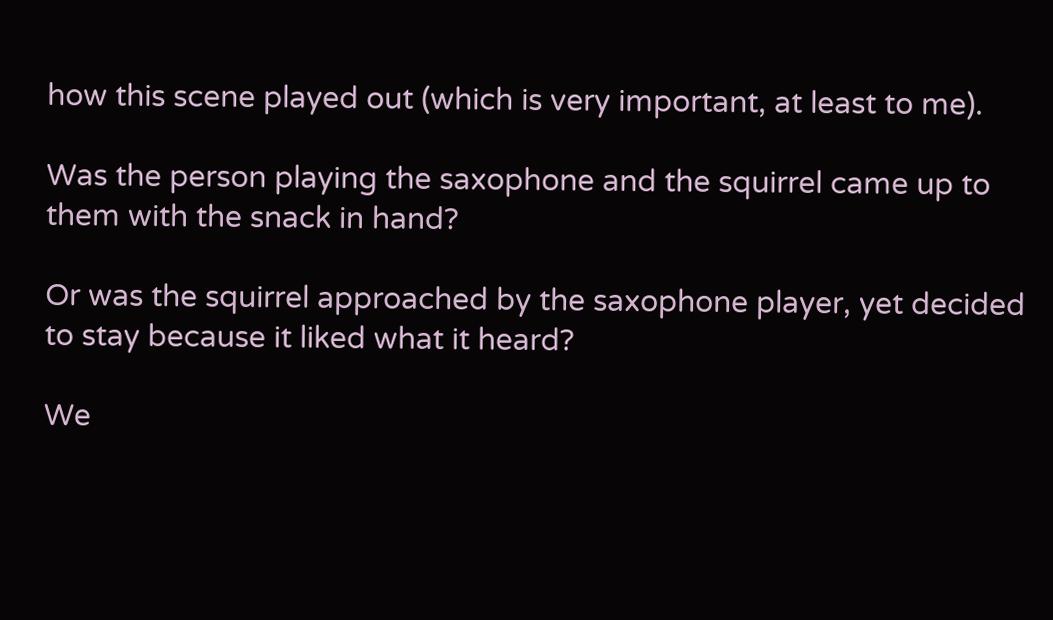how this scene played out (which is very important, at least to me).

Was the person playing the saxophone and the squirrel came up to them with the snack in hand?

Or was the squirrel approached by the saxophone player, yet decided to stay because it liked what it heard?

We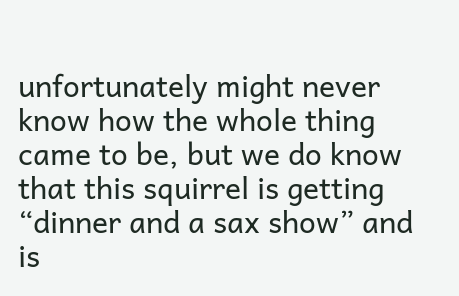unfortunately might never know how the whole thing came to be, but we do know that this squirrel is getting “dinner and a sax show” and is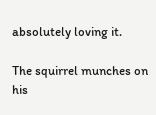absolutely loving it.

The squirrel munches on his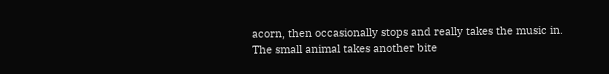acorn, then occasionally stops and really takes the music in. The small animal takes another bite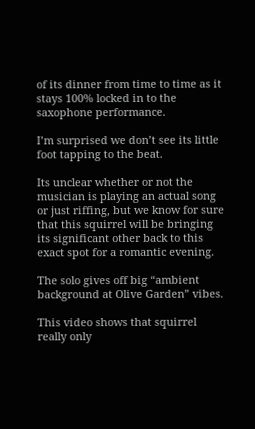of its dinner from time to time as it stays 100% locked in to the saxophone performance.

I’m surprised we don’t see its little foot tapping to the beat.

Its unclear whether or not the musician is playing an actual song or just riffing, but we know for sure that this squirrel will be bringing its significant other back to this exact spot for a romantic evening.

The solo gives off big “ambient background at Olive Garden” vibes.

This video shows that squirrel really only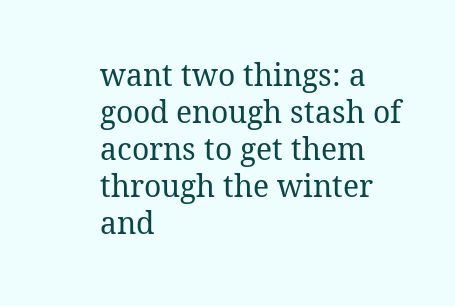want two things: a good enough stash of acorns to get them through the winter and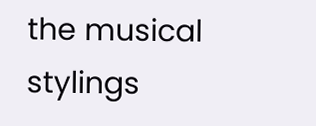the musical stylings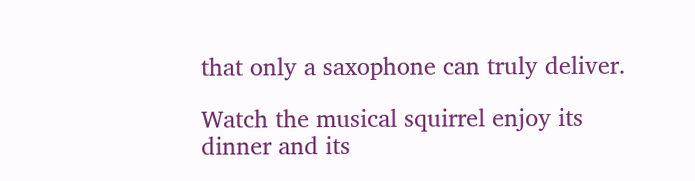that only a saxophone can truly deliver.

Watch the musical squirrel enjoy its dinner and its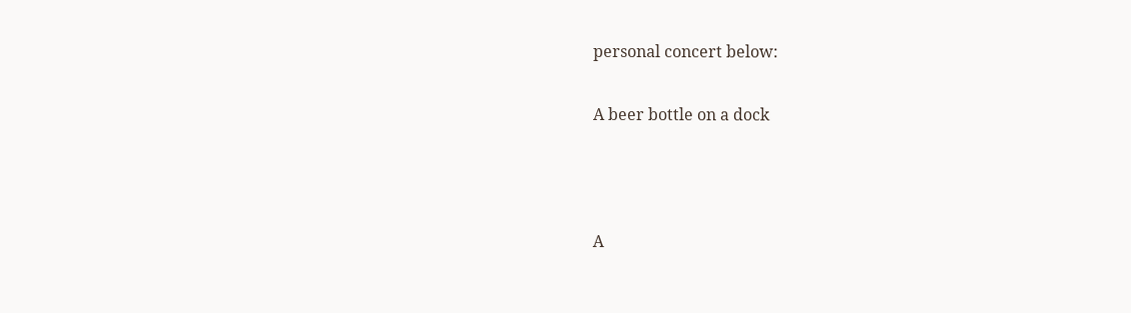personal concert below:

A beer bottle on a dock



A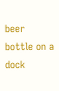beer bottle on a dock